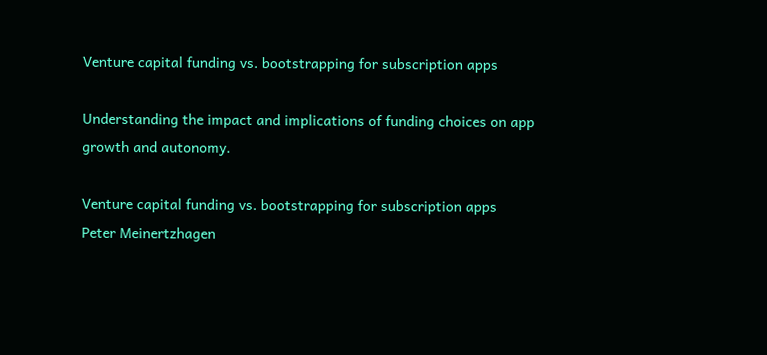Venture capital funding vs. bootstrapping for subscription apps

Understanding the impact and implications of funding choices on app growth and autonomy.

Venture capital funding vs. bootstrapping for subscription apps
Peter Meinertzhagen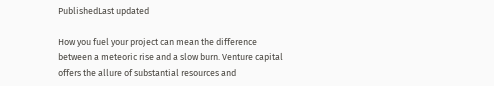PublishedLast updated

How you fuel your project can mean the difference between a meteoric rise and a slow burn. Venture capital offers the allure of substantial resources and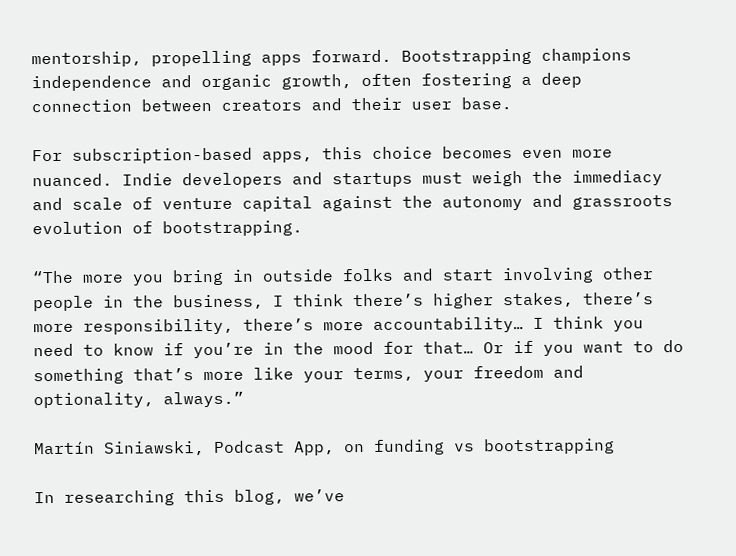mentorship, propelling apps forward. Bootstrapping champions independence and organic growth, often fostering a deep connection between creators and their user base.

For subscription-based apps, this choice becomes even more nuanced. Indie developers and startups must weigh the immediacy and scale of venture capital against the autonomy and grassroots evolution of bootstrapping.

“The more you bring in outside folks and start involving other people in the business, I think there’s higher stakes, there’s more responsibility, there’s more accountability… I think you need to know if you’re in the mood for that… Or if you want to do something that’s more like your terms, your freedom and optionality, always.”

Martín Siniawski, Podcast App, on funding vs bootstrapping

In researching this blog, we’ve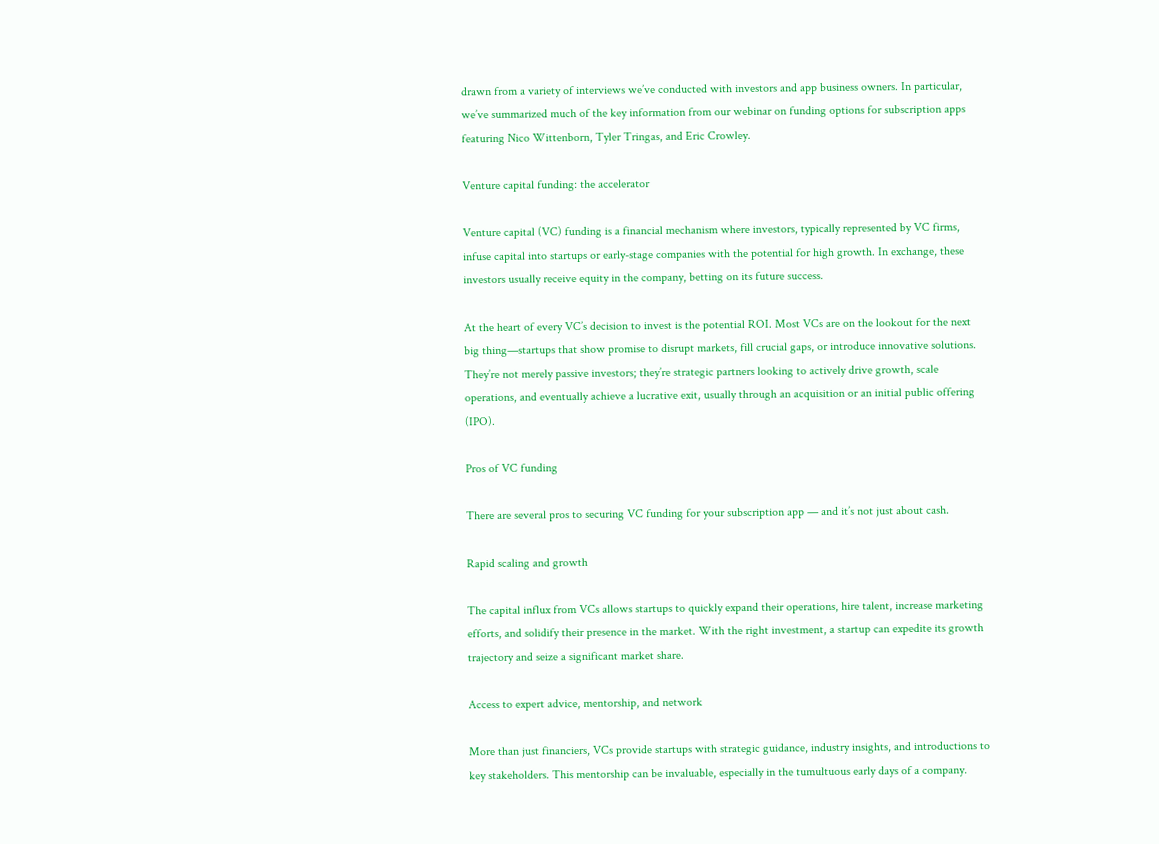drawn from a variety of interviews we’ve conducted with investors and app business owners. In particular, we’ve summarized much of the key information from our webinar on funding options for subscription apps featuring Nico Wittenborn, Tyler Tringas, and Eric Crowley.

Venture capital funding: the accelerator

Venture capital (VC) funding is a financial mechanism where investors, typically represented by VC firms, infuse capital into startups or early-stage companies with the potential for high growth. In exchange, these investors usually receive equity in the company, betting on its future success.

At the heart of every VC’s decision to invest is the potential ROI. Most VCs are on the lookout for the next big thing—startups that show promise to disrupt markets, fill crucial gaps, or introduce innovative solutions. They’re not merely passive investors; they’re strategic partners looking to actively drive growth, scale operations, and eventually achieve a lucrative exit, usually through an acquisition or an initial public offering (IPO).

Pros of VC funding

There are several pros to securing VC funding for your subscription app — and it’s not just about cash.

Rapid scaling and growth

The capital influx from VCs allows startups to quickly expand their operations, hire talent, increase marketing efforts, and solidify their presence in the market. With the right investment, a startup can expedite its growth trajectory and seize a significant market share.

Access to expert advice, mentorship, and network

More than just financiers, VCs provide startups with strategic guidance, industry insights, and introductions to key stakeholders. This mentorship can be invaluable, especially in the tumultuous early days of a company.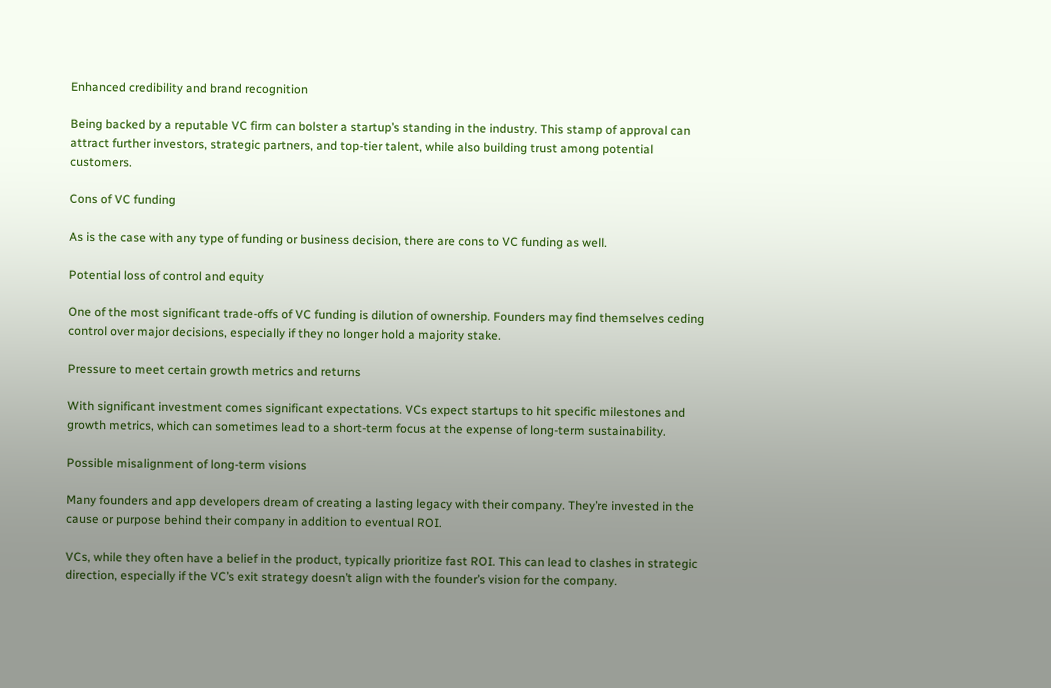Enhanced credibility and brand recognition

Being backed by a reputable VC firm can bolster a startup’s standing in the industry. This stamp of approval can attract further investors, strategic partners, and top-tier talent, while also building trust among potential customers.

Cons of VC funding

As is the case with any type of funding or business decision, there are cons to VC funding as well.

Potential loss of control and equity

One of the most significant trade-offs of VC funding is dilution of ownership. Founders may find themselves ceding control over major decisions, especially if they no longer hold a majority stake.

Pressure to meet certain growth metrics and returns

With significant investment comes significant expectations. VCs expect startups to hit specific milestones and growth metrics, which can sometimes lead to a short-term focus at the expense of long-term sustainability.

Possible misalignment of long-term visions

Many founders and app developers dream of creating a lasting legacy with their company. They’re invested in the cause or purpose behind their company in addition to eventual ROI.

VCs, while they often have a belief in the product, typically prioritize fast ROI. This can lead to clashes in strategic direction, especially if the VC’s exit strategy doesn’t align with the founder’s vision for the company.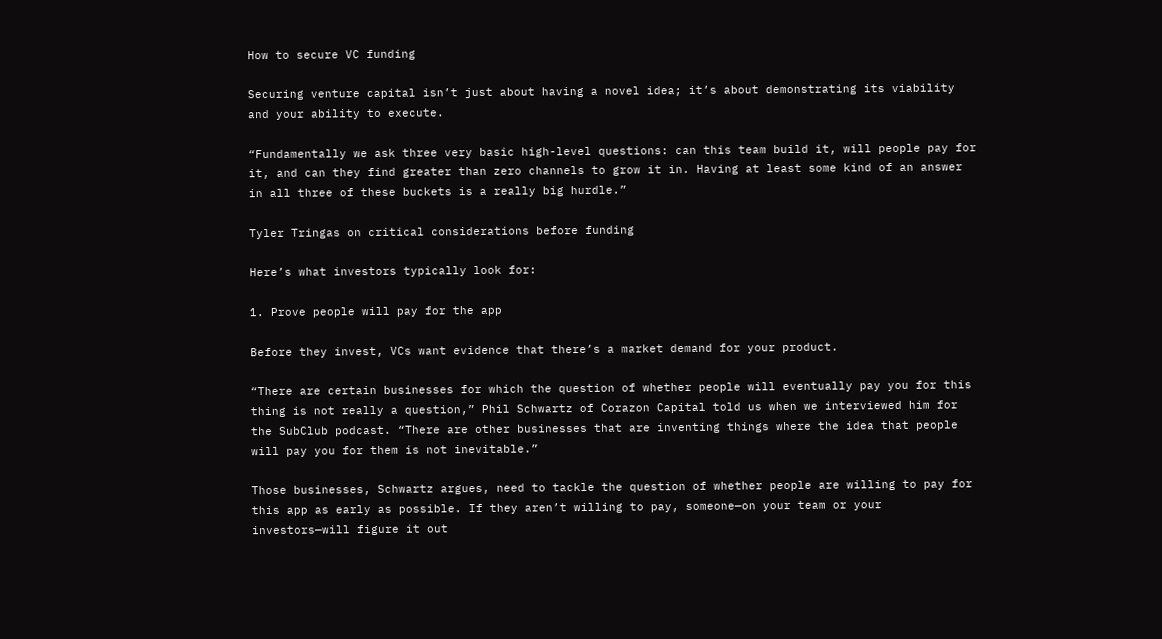How to secure VC funding

Securing venture capital isn’t just about having a novel idea; it’s about demonstrating its viability and your ability to execute.

“Fundamentally we ask three very basic high-level questions: can this team build it, will people pay for it, and can they find greater than zero channels to grow it in. Having at least some kind of an answer in all three of these buckets is a really big hurdle.”

Tyler Tringas on critical considerations before funding

Here’s what investors typically look for:

1. Prove people will pay for the app

Before they invest, VCs want evidence that there’s a market demand for your product.

“There are certain businesses for which the question of whether people will eventually pay you for this thing is not really a question,” Phil Schwartz of Corazon Capital told us when we interviewed him for the SubClub podcast. “There are other businesses that are inventing things where the idea that people will pay you for them is not inevitable.”

Those businesses, Schwartz argues, need to tackle the question of whether people are willing to pay for this app as early as possible. If they aren’t willing to pay, someone—on your team or your investors—will figure it out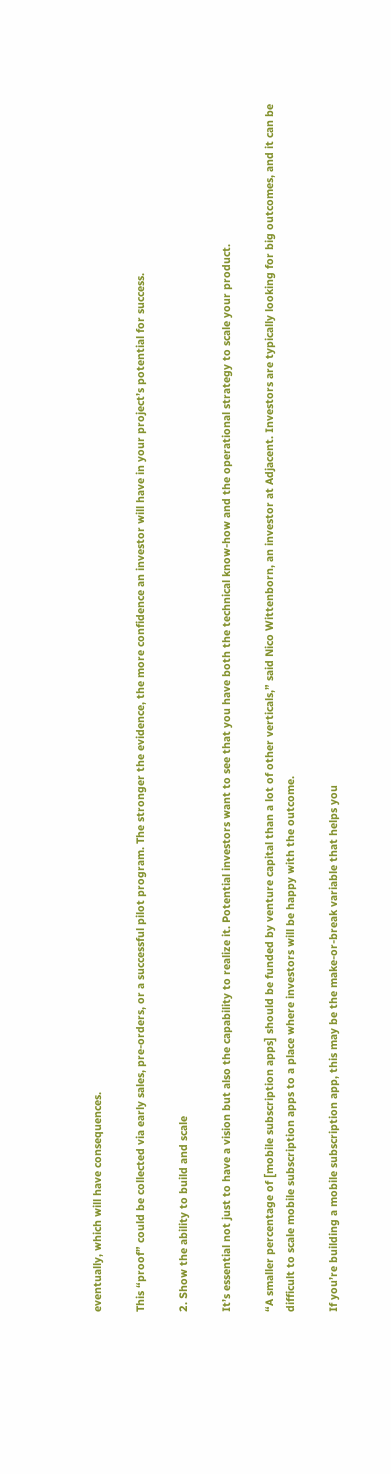eventually, which will have consequences.

This “proof” could be collected via early sales, pre-orders, or a successful pilot program. The stronger the evidence, the more confidence an investor will have in your project’s potential for success.

2. Show the ability to build and scale

It’s essential not just to have a vision but also the capability to realize it. Potential investors want to see that you have both the technical know-how and the operational strategy to scale your product.

“A smaller percentage of [mobile subscription apps] should be funded by venture capital than a lot of other verticals,” said Nico Wittenborn, an investor at Adjacent. Investors are typically looking for big outcomes, and it can be difficult to scale mobile subscription apps to a place where investors will be happy with the outcome.

If you’re building a mobile subscription app, this may be the make-or-break variable that helps you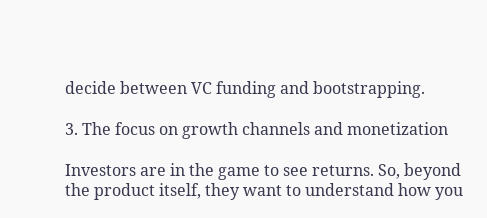decide between VC funding and bootstrapping.

3. The focus on growth channels and monetization

Investors are in the game to see returns. So, beyond the product itself, they want to understand how you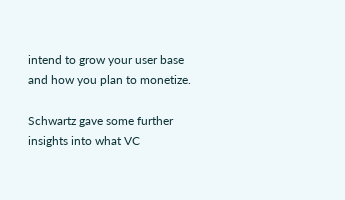intend to grow your user base and how you plan to monetize.

Schwartz gave some further insights into what VC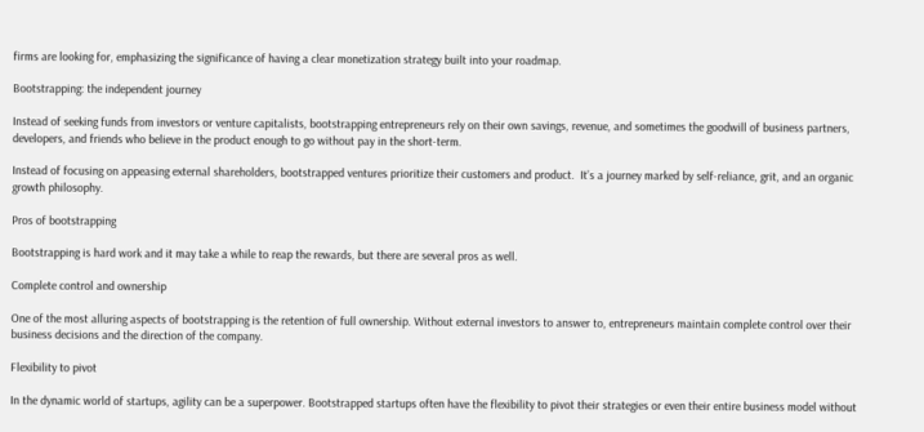firms are looking for, emphasizing the significance of having a clear monetization strategy built into your roadmap.

Bootstrapping: the independent journey

Instead of seeking funds from investors or venture capitalists, bootstrapping entrepreneurs rely on their own savings, revenue, and sometimes the goodwill of business partners, developers, and friends who believe in the product enough to go without pay in the short-term.

Instead of focusing on appeasing external shareholders, bootstrapped ventures prioritize their customers and product.  It’s a journey marked by self-reliance, grit, and an organic growth philosophy.

Pros of bootstrapping

Bootstrapping is hard work and it may take a while to reap the rewards, but there are several pros as well.

Complete control and ownership

One of the most alluring aspects of bootstrapping is the retention of full ownership. Without external investors to answer to, entrepreneurs maintain complete control over their business decisions and the direction of the company.

Flexibility to pivot

In the dynamic world of startups, agility can be a superpower. Bootstrapped startups often have the flexibility to pivot their strategies or even their entire business model without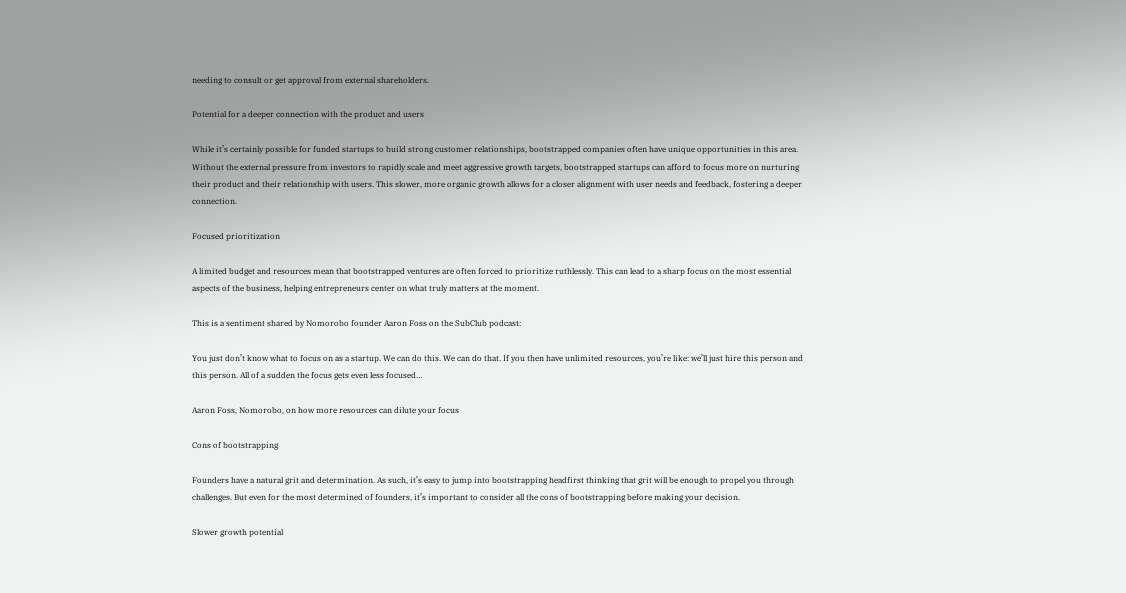needing to consult or get approval from external shareholders.

Potential for a deeper connection with the product and users

While it’s certainly possible for funded startups to build strong customer relationships, bootstrapped companies often have unique opportunities in this area. Without the external pressure from investors to rapidly scale and meet aggressive growth targets, bootstrapped startups can afford to focus more on nurturing their product and their relationship with users. This slower, more organic growth allows for a closer alignment with user needs and feedback, fostering a deeper connection.

Focused prioritization

A limited budget and resources mean that bootstrapped ventures are often forced to prioritize ruthlessly. This can lead to a sharp focus on the most essential aspects of the business, helping entrepreneurs center on what truly matters at the moment.

This is a sentiment shared by Nomorobo founder Aaron Foss on the SubClub podcast:

You just don’t know what to focus on as a startup. We can do this. We can do that. If you then have unlimited resources, you’re like: we’ll just hire this person and this person. All of a sudden the focus gets even less focused…

Aaron Foss, Nomorobo, on how more resources can dilute your focus

Cons of bootstrapping

Founders have a natural grit and determination. As such, it’s easy to jump into bootstrapping headfirst thinking that grit will be enough to propel you through challenges. But even for the most determined of founders, it’s important to consider all the cons of bootstrapping before making your decision.

Slower growth potential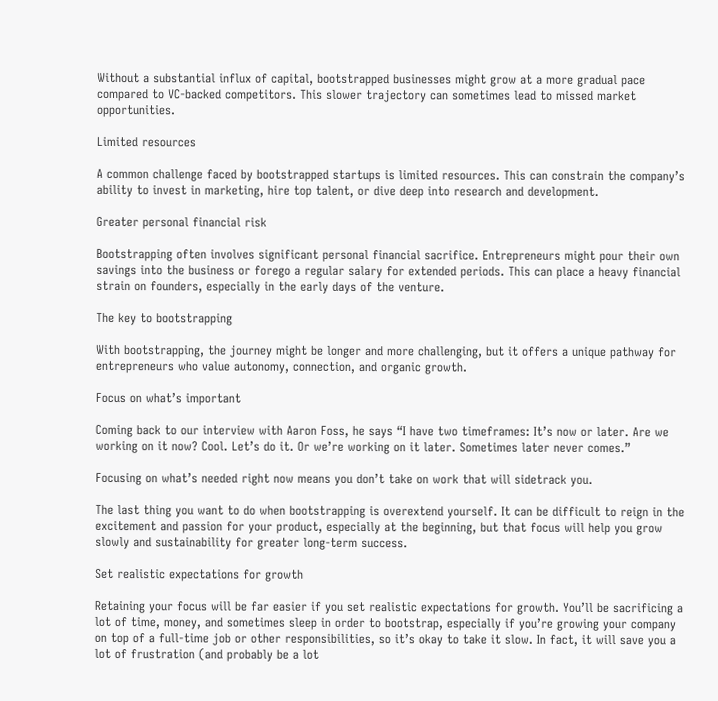Without a substantial influx of capital, bootstrapped businesses might grow at a more gradual pace compared to VC-backed competitors. This slower trajectory can sometimes lead to missed market opportunities.

Limited resources

A common challenge faced by bootstrapped startups is limited resources. This can constrain the company’s ability to invest in marketing, hire top talent, or dive deep into research and development.

Greater personal financial risk

Bootstrapping often involves significant personal financial sacrifice. Entrepreneurs might pour their own savings into the business or forego a regular salary for extended periods. This can place a heavy financial strain on founders, especially in the early days of the venture.

The key to bootstrapping

With bootstrapping, the journey might be longer and more challenging, but it offers a unique pathway for entrepreneurs who value autonomy, connection, and organic growth.

Focus on what’s important

Coming back to our interview with Aaron Foss, he says “I have two timeframes: It’s now or later. Are we working on it now? Cool. Let’s do it. Or we’re working on it later. Sometimes later never comes.”

Focusing on what’s needed right now means you don’t take on work that will sidetrack you.

The last thing you want to do when bootstrapping is overextend yourself. It can be difficult to reign in the excitement and passion for your product, especially at the beginning, but that focus will help you grow slowly and sustainability for greater long-term success.

Set realistic expectations for growth

Retaining your focus will be far easier if you set realistic expectations for growth. You’ll be sacrificing a lot of time, money, and sometimes sleep in order to bootstrap, especially if you’re growing your company on top of a full-time job or other responsibilities, so it’s okay to take it slow. In fact, it will save you a lot of frustration (and probably be a lot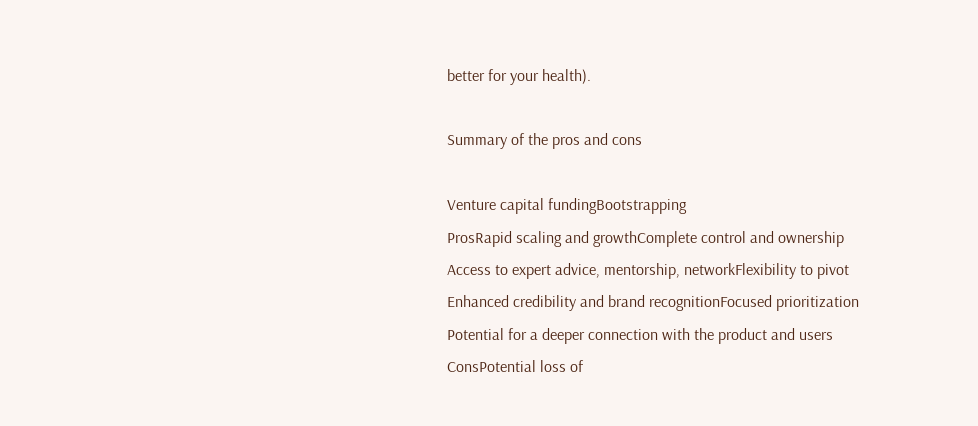better for your health).

Summary of the pros and cons

Venture capital fundingBootstrapping
ProsRapid scaling and growthComplete control and ownership
Access to expert advice, mentorship, networkFlexibility to pivot
Enhanced credibility and brand recognitionFocused prioritization
Potential for a deeper connection with the product and users
ConsPotential loss of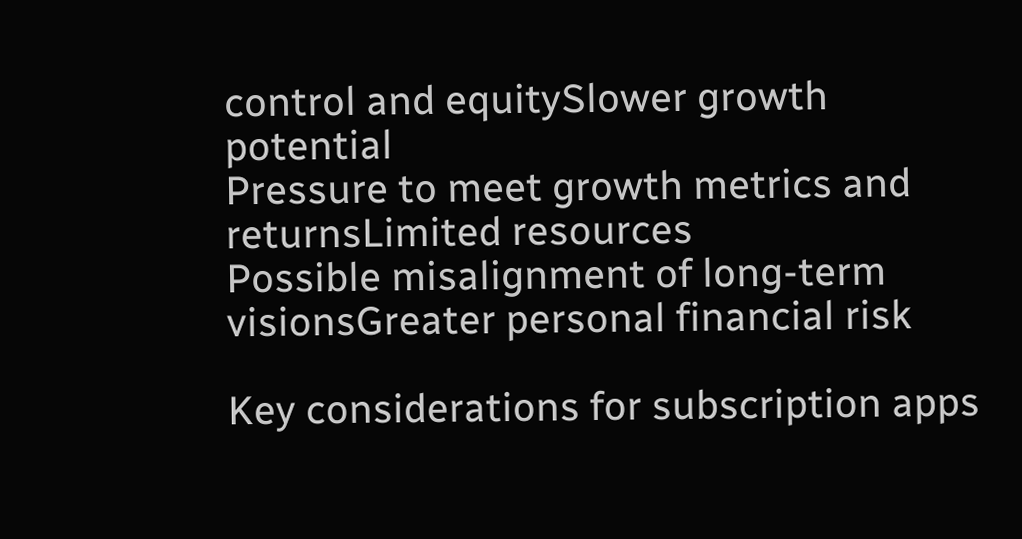control and equitySlower growth potential
Pressure to meet growth metrics and returnsLimited resources
Possible misalignment of long-term visionsGreater personal financial risk

Key considerations for subscription apps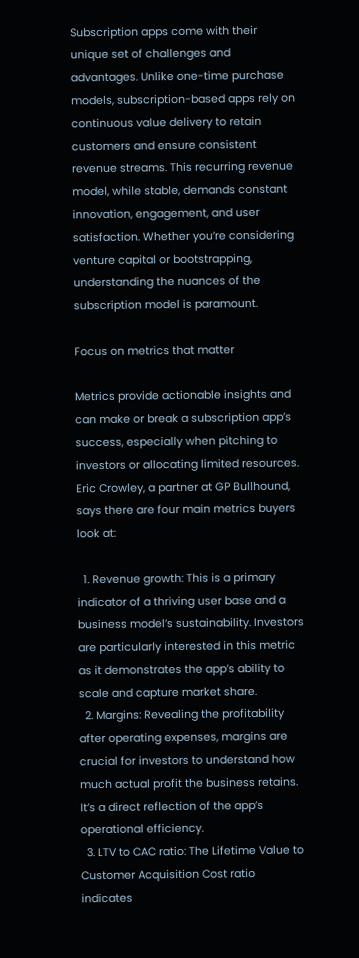Subscription apps come with their unique set of challenges and advantages. Unlike one-time purchase models, subscription-based apps rely on continuous value delivery to retain customers and ensure consistent revenue streams. This recurring revenue model, while stable, demands constant innovation, engagement, and user satisfaction. Whether you’re considering venture capital or bootstrapping, understanding the nuances of the subscription model is paramount.

Focus on metrics that matter

Metrics provide actionable insights and can make or break a subscription app’s success, especially when pitching to investors or allocating limited resources. Eric Crowley, a partner at GP Bullhound, says there are four main metrics buyers look at:

  1. Revenue growth: This is a primary indicator of a thriving user base and a business model’s sustainability. Investors are particularly interested in this metric as it demonstrates the app’s ability to scale and capture market share.
  2. Margins: Revealing the profitability after operating expenses, margins are crucial for investors to understand how much actual profit the business retains. It’s a direct reflection of the app’s operational efficiency.
  3. LTV to CAC ratio: The Lifetime Value to Customer Acquisition Cost ratio indicates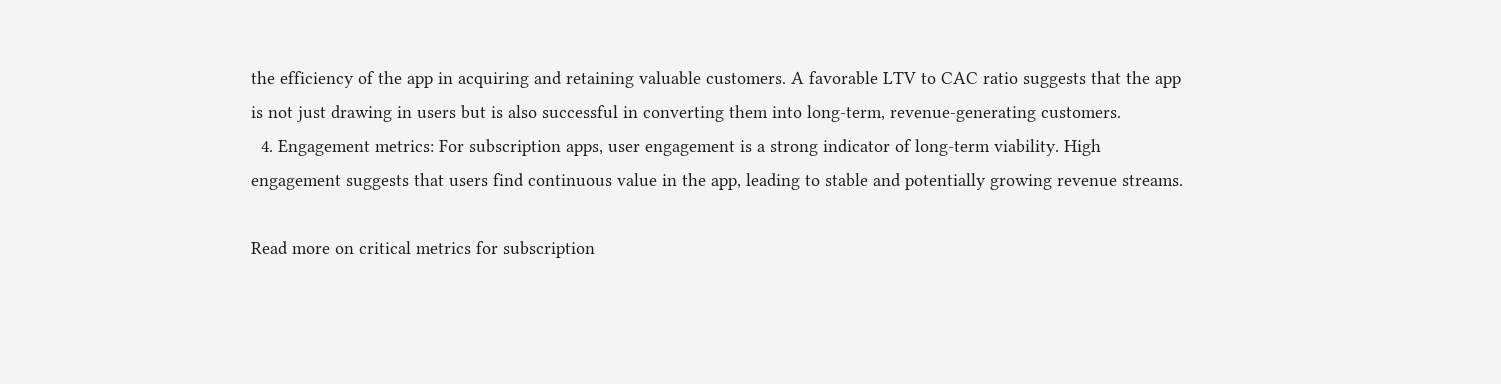the efficiency of the app in acquiring and retaining valuable customers. A favorable LTV to CAC ratio suggests that the app is not just drawing in users but is also successful in converting them into long-term, revenue-generating customers.
  4. Engagement metrics: For subscription apps, user engagement is a strong indicator of long-term viability. High engagement suggests that users find continuous value in the app, leading to stable and potentially growing revenue streams.

Read more on critical metrics for subscription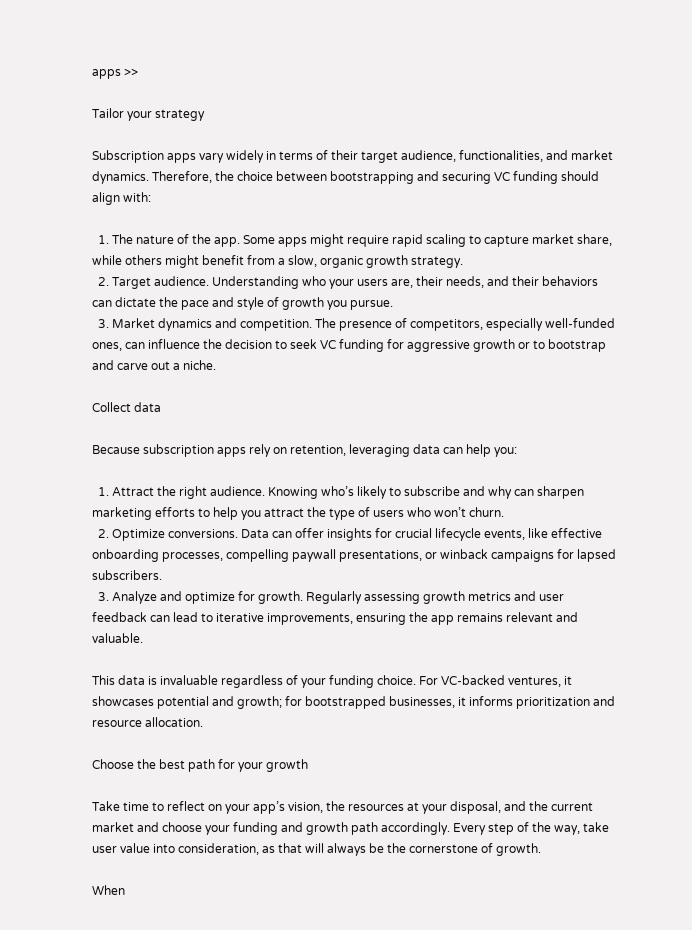apps >>

Tailor your strategy

Subscription apps vary widely in terms of their target audience, functionalities, and market dynamics. Therefore, the choice between bootstrapping and securing VC funding should align with:

  1. The nature of the app. Some apps might require rapid scaling to capture market share, while others might benefit from a slow, organic growth strategy.
  2. Target audience. Understanding who your users are, their needs, and their behaviors can dictate the pace and style of growth you pursue.
  3. Market dynamics and competition. The presence of competitors, especially well-funded ones, can influence the decision to seek VC funding for aggressive growth or to bootstrap and carve out a niche.

Collect data

Because subscription apps rely on retention, leveraging data can help you:

  1. Attract the right audience. Knowing who’s likely to subscribe and why can sharpen marketing efforts to help you attract the type of users who won’t churn.
  2. Optimize conversions. Data can offer insights for crucial lifecycle events, like effective onboarding processes, compelling paywall presentations, or winback campaigns for lapsed subscribers.
  3. Analyze and optimize for growth. Regularly assessing growth metrics and user feedback can lead to iterative improvements, ensuring the app remains relevant and valuable.

This data is invaluable regardless of your funding choice. For VC-backed ventures, it showcases potential and growth; for bootstrapped businesses, it informs prioritization and resource allocation.

Choose the best path for your growth

Take time to reflect on your app’s vision, the resources at your disposal, and the current market and choose your funding and growth path accordingly. Every step of the way, take user value into consideration, as that will always be the cornerstone of growth.

When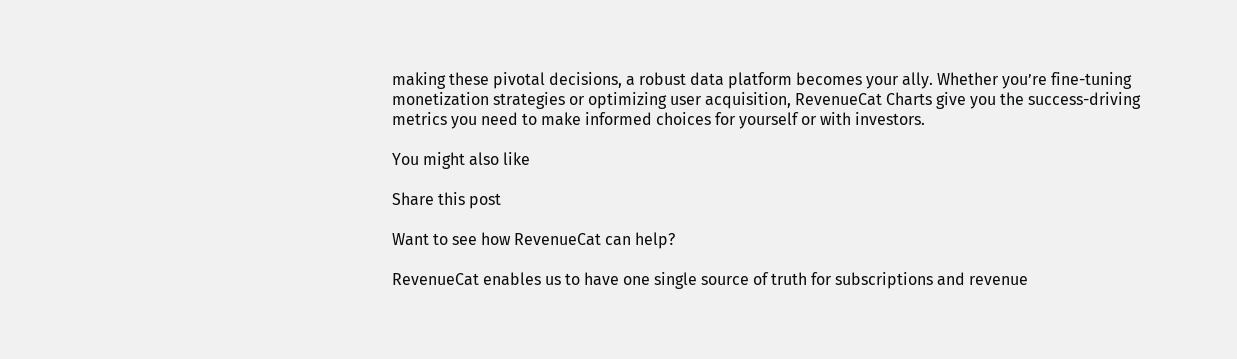making these pivotal decisions, a robust data platform becomes your ally. Whether you’re fine-tuning monetization strategies or optimizing user acquisition, RevenueCat Charts give you the success-driving metrics you need to make informed choices for yourself or with investors.

You might also like

Share this post

Want to see how RevenueCat can help?

RevenueCat enables us to have one single source of truth for subscriptions and revenue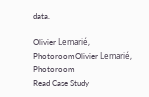data.

Olivier Lemarié, PhotoroomOlivier Lemarié, Photoroom
Read Case Study